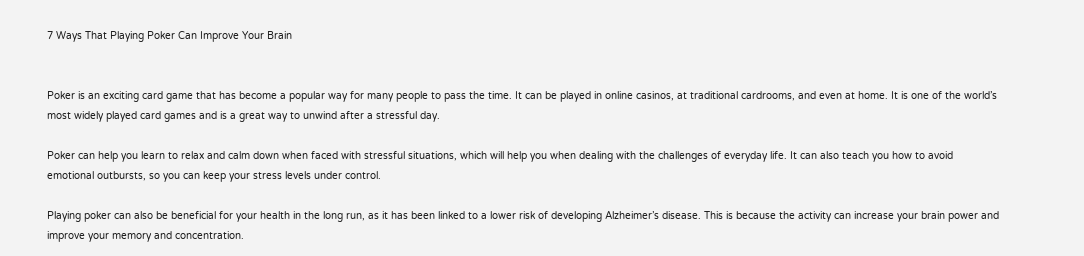7 Ways That Playing Poker Can Improve Your Brain


Poker is an exciting card game that has become a popular way for many people to pass the time. It can be played in online casinos, at traditional cardrooms, and even at home. It is one of the world’s most widely played card games and is a great way to unwind after a stressful day.

Poker can help you learn to relax and calm down when faced with stressful situations, which will help you when dealing with the challenges of everyday life. It can also teach you how to avoid emotional outbursts, so you can keep your stress levels under control.

Playing poker can also be beneficial for your health in the long run, as it has been linked to a lower risk of developing Alzheimer’s disease. This is because the activity can increase your brain power and improve your memory and concentration.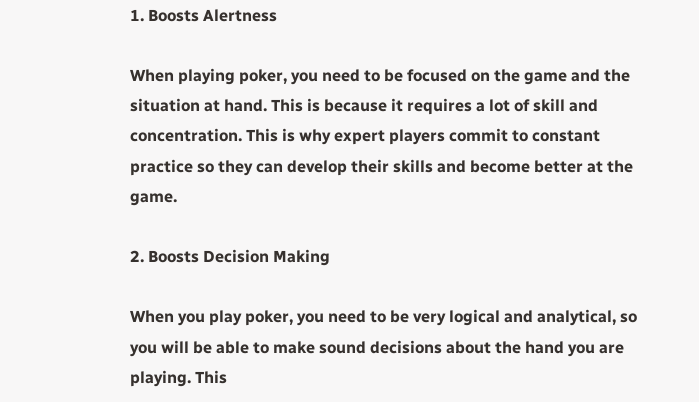1. Boosts Alertness

When playing poker, you need to be focused on the game and the situation at hand. This is because it requires a lot of skill and concentration. This is why expert players commit to constant practice so they can develop their skills and become better at the game.

2. Boosts Decision Making

When you play poker, you need to be very logical and analytical, so you will be able to make sound decisions about the hand you are playing. This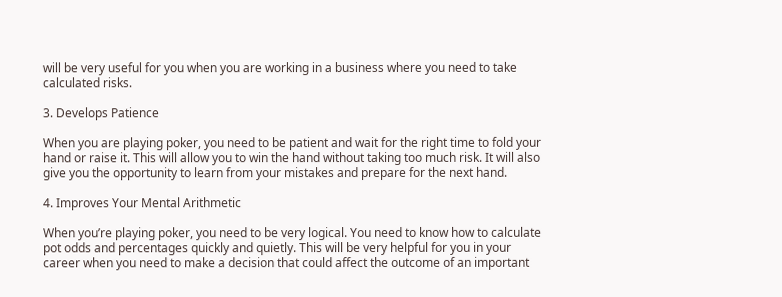will be very useful for you when you are working in a business where you need to take calculated risks.

3. Develops Patience

When you are playing poker, you need to be patient and wait for the right time to fold your hand or raise it. This will allow you to win the hand without taking too much risk. It will also give you the opportunity to learn from your mistakes and prepare for the next hand.

4. Improves Your Mental Arithmetic

When you’re playing poker, you need to be very logical. You need to know how to calculate pot odds and percentages quickly and quietly. This will be very helpful for you in your career when you need to make a decision that could affect the outcome of an important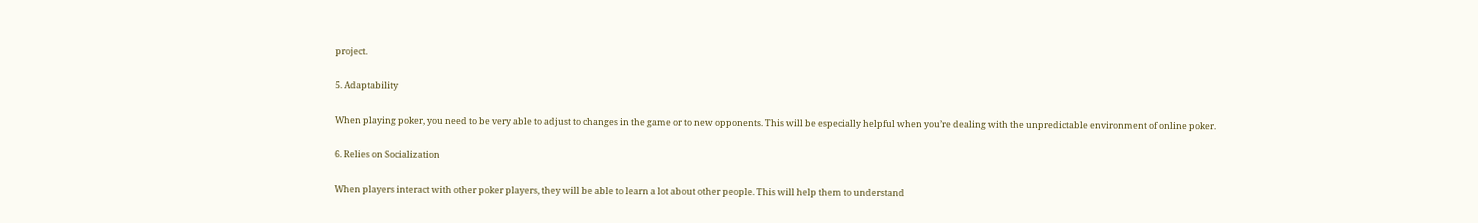project.

5. Adaptability

When playing poker, you need to be very able to adjust to changes in the game or to new opponents. This will be especially helpful when you’re dealing with the unpredictable environment of online poker.

6. Relies on Socialization

When players interact with other poker players, they will be able to learn a lot about other people. This will help them to understand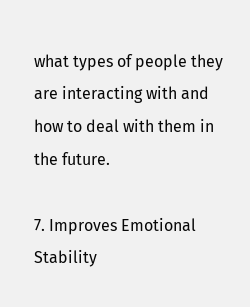what types of people they are interacting with and how to deal with them in the future.

7. Improves Emotional Stability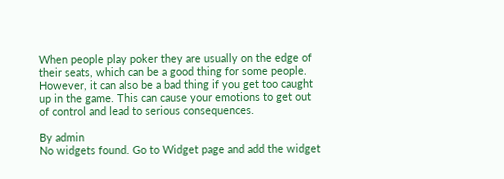When people play poker they are usually on the edge of their seats, which can be a good thing for some people. However, it can also be a bad thing if you get too caught up in the game. This can cause your emotions to get out of control and lead to serious consequences.

By admin
No widgets found. Go to Widget page and add the widget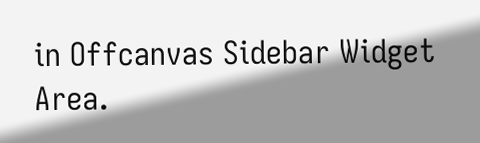in Offcanvas Sidebar Widget Area.